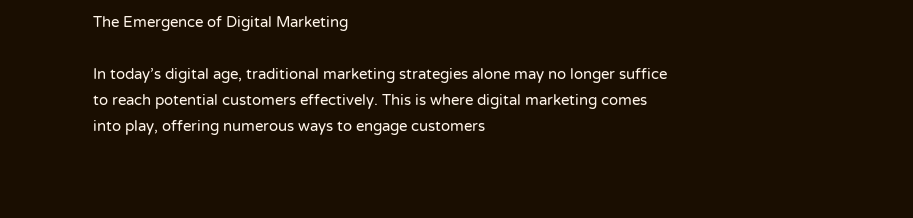The Emergence of Digital Marketing

In today’s digital age, traditional marketing strategies alone may no longer suffice to reach potential customers effectively. This is where digital marketing comes into play, offering numerous ways to engage customers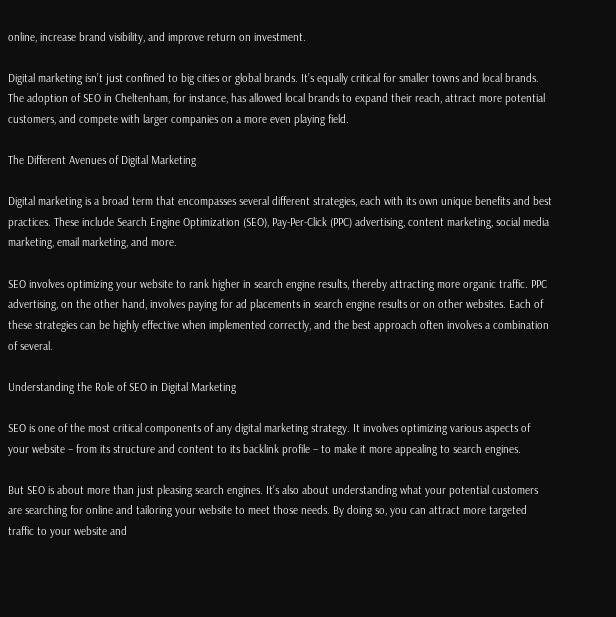online, increase brand visibility, and improve return on investment.

Digital marketing isn’t just confined to big cities or global brands. It’s equally critical for smaller towns and local brands. The adoption of SEO in Cheltenham, for instance, has allowed local brands to expand their reach, attract more potential customers, and compete with larger companies on a more even playing field.

The Different Avenues of Digital Marketing

Digital marketing is a broad term that encompasses several different strategies, each with its own unique benefits and best practices. These include Search Engine Optimization (SEO), Pay-Per-Click (PPC) advertising, content marketing, social media marketing, email marketing, and more.

SEO involves optimizing your website to rank higher in search engine results, thereby attracting more organic traffic. PPC advertising, on the other hand, involves paying for ad placements in search engine results or on other websites. Each of these strategies can be highly effective when implemented correctly, and the best approach often involves a combination of several.

Understanding the Role of SEO in Digital Marketing

SEO is one of the most critical components of any digital marketing strategy. It involves optimizing various aspects of your website – from its structure and content to its backlink profile – to make it more appealing to search engines.

But SEO is about more than just pleasing search engines. It’s also about understanding what your potential customers are searching for online and tailoring your website to meet those needs. By doing so, you can attract more targeted traffic to your website and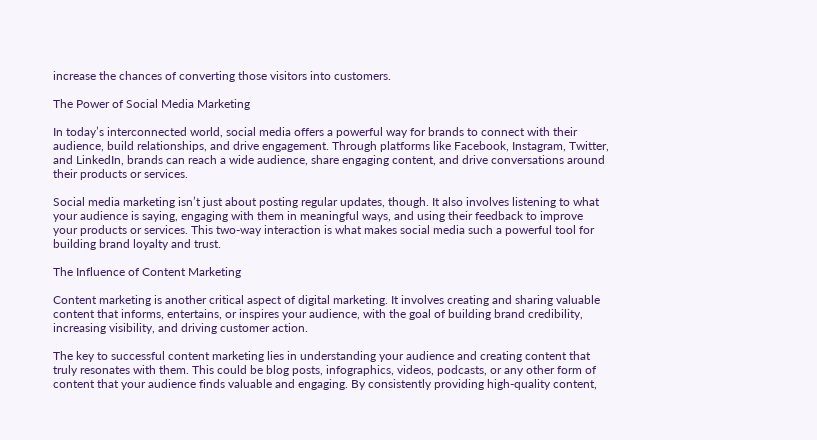increase the chances of converting those visitors into customers.

The Power of Social Media Marketing

In today’s interconnected world, social media offers a powerful way for brands to connect with their audience, build relationships, and drive engagement. Through platforms like Facebook, Instagram, Twitter, and LinkedIn, brands can reach a wide audience, share engaging content, and drive conversations around their products or services.

Social media marketing isn’t just about posting regular updates, though. It also involves listening to what your audience is saying, engaging with them in meaningful ways, and using their feedback to improve your products or services. This two-way interaction is what makes social media such a powerful tool for building brand loyalty and trust.

The Influence of Content Marketing

Content marketing is another critical aspect of digital marketing. It involves creating and sharing valuable content that informs, entertains, or inspires your audience, with the goal of building brand credibility, increasing visibility, and driving customer action.

The key to successful content marketing lies in understanding your audience and creating content that truly resonates with them. This could be blog posts, infographics, videos, podcasts, or any other form of content that your audience finds valuable and engaging. By consistently providing high-quality content,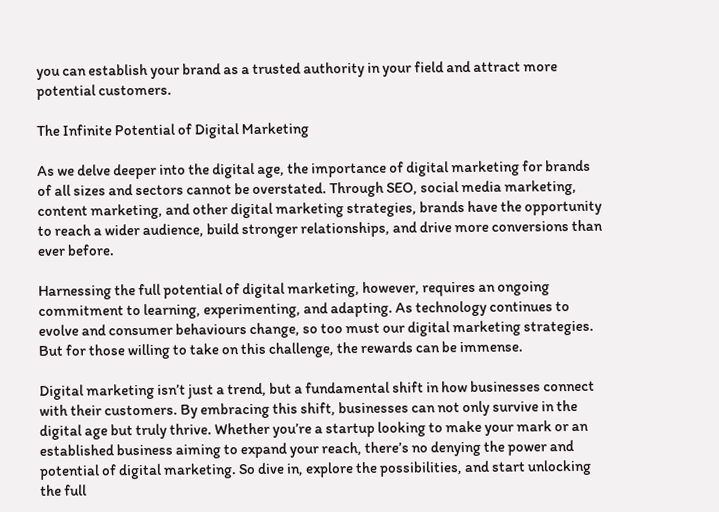you can establish your brand as a trusted authority in your field and attract more potential customers.

The Infinite Potential of Digital Marketing

As we delve deeper into the digital age, the importance of digital marketing for brands of all sizes and sectors cannot be overstated. Through SEO, social media marketing, content marketing, and other digital marketing strategies, brands have the opportunity to reach a wider audience, build stronger relationships, and drive more conversions than ever before.

Harnessing the full potential of digital marketing, however, requires an ongoing commitment to learning, experimenting, and adapting. As technology continues to evolve and consumer behaviours change, so too must our digital marketing strategies. But for those willing to take on this challenge, the rewards can be immense.

Digital marketing isn’t just a trend, but a fundamental shift in how businesses connect with their customers. By embracing this shift, businesses can not only survive in the digital age but truly thrive. Whether you’re a startup looking to make your mark or an established business aiming to expand your reach, there’s no denying the power and potential of digital marketing. So dive in, explore the possibilities, and start unlocking the full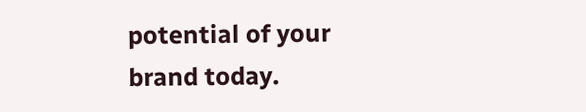potential of your brand today.